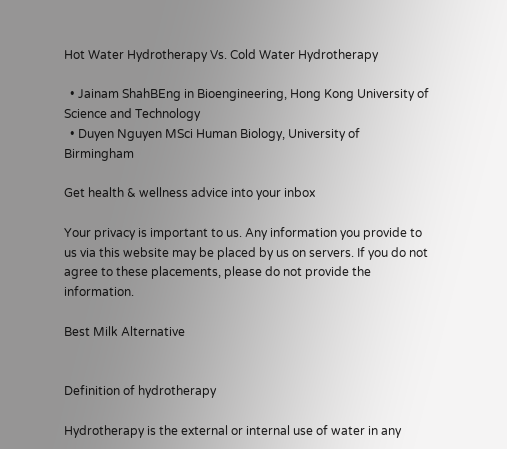Hot Water Hydrotherapy Vs. Cold Water Hydrotherapy

  • Jainam ShahBEng in Bioengineering, Hong Kong University of Science and Technology
  • Duyen Nguyen MSci Human Biology, University of Birmingham

Get health & wellness advice into your inbox

Your privacy is important to us. Any information you provide to us via this website may be placed by us on servers. If you do not agree to these placements, please do not provide the information.

Best Milk Alternative


Definition of hydrotherapy

Hydrotherapy is the external or internal use of water in any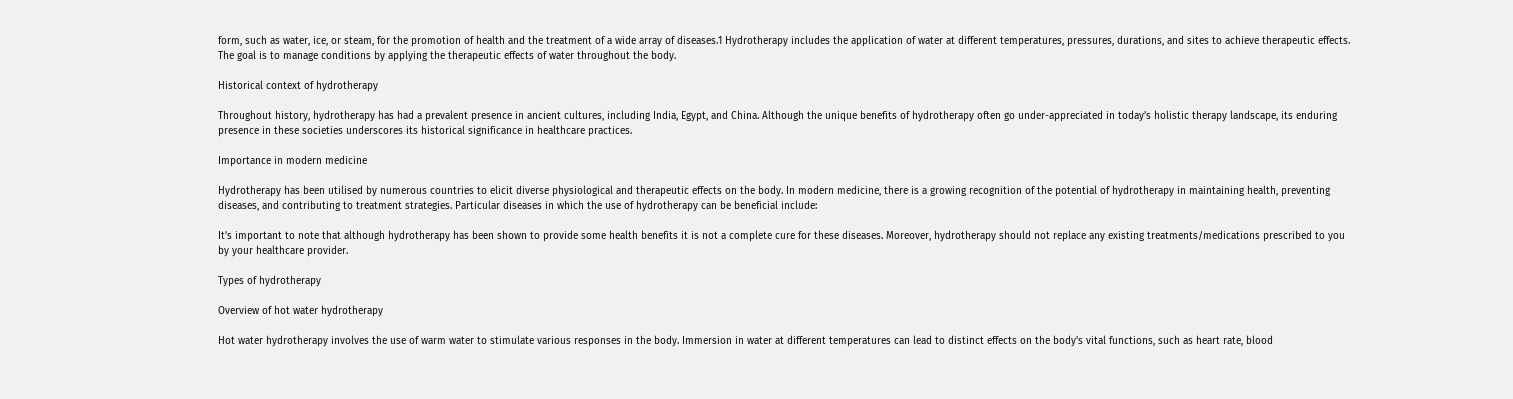form, such as water, ice, or steam, for the promotion of health and the treatment of a wide array of diseases.1 Hydrotherapy includes the application of water at different temperatures, pressures, durations, and sites to achieve therapeutic effects. The goal is to manage conditions by applying the therapeutic effects of water throughout the body.

Historical context of hydrotherapy

Throughout history, hydrotherapy has had a prevalent presence in ancient cultures, including India, Egypt, and China. Although the unique benefits of hydrotherapy often go under-appreciated in today’s holistic therapy landscape, its enduring presence in these societies underscores its historical significance in healthcare practices.

Importance in modern medicine

Hydrotherapy has been utilised by numerous countries to elicit diverse physiological and therapeutic effects on the body. In modern medicine, there is a growing recognition of the potential of hydrotherapy in maintaining health, preventing diseases, and contributing to treatment strategies. Particular diseases in which the use of hydrotherapy can be beneficial include:

It’s important to note that although hydrotherapy has been shown to provide some health benefits it is not a complete cure for these diseases. Moreover, hydrotherapy should not replace any existing treatments/medications prescribed to you by your healthcare provider.

Types of hydrotherapy

Overview of hot water hydrotherapy

Hot water hydrotherapy involves the use of warm water to stimulate various responses in the body. Immersion in water at different temperatures can lead to distinct effects on the body's vital functions, such as heart rate, blood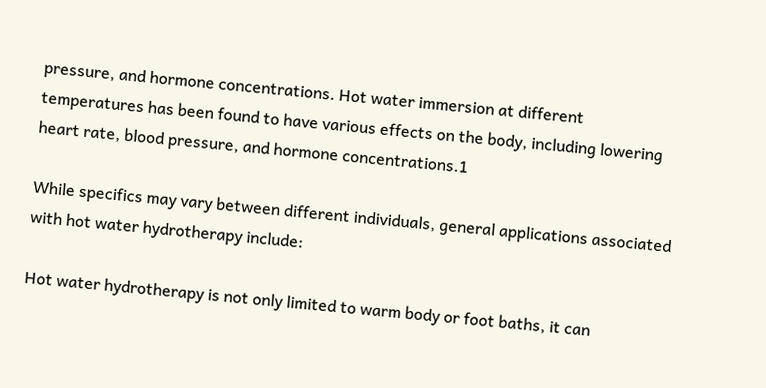pressure, and hormone concentrations. Hot water immersion at different temperatures has been found to have various effects on the body, including lowering heart rate, blood pressure, and hormone concentrations.1

While specifics may vary between different individuals, general applications associated with hot water hydrotherapy include:

Hot water hydrotherapy is not only limited to warm body or foot baths, it can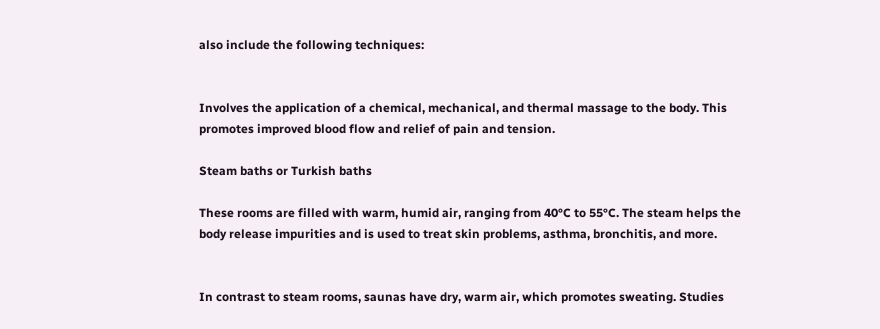also include the following techniques:


Involves the application of a chemical, mechanical, and thermal massage to the body. This promotes improved blood flow and relief of pain and tension.

Steam baths or Turkish baths

These rooms are filled with warm, humid air, ranging from 40°C to 55°C. The steam helps the body release impurities and is used to treat skin problems, asthma, bronchitis, and more.


In contrast to steam rooms, saunas have dry, warm air, which promotes sweating. Studies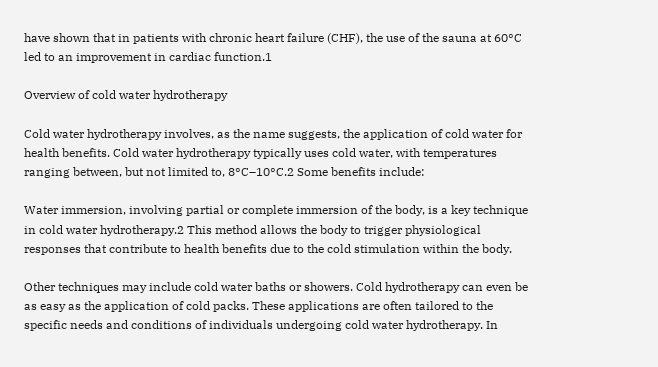have shown that in patients with chronic heart failure (CHF), the use of the sauna at 60°C led to an improvement in cardiac function.1

Overview of cold water hydrotherapy

Cold water hydrotherapy involves, as the name suggests, the application of cold water for health benefits. Cold water hydrotherapy typically uses cold water, with temperatures ranging between, but not limited to, 8°C–10°C.2 Some benefits include:

Water immersion, involving partial or complete immersion of the body, is a key technique in cold water hydrotherapy.2 This method allows the body to trigger physiological responses that contribute to health benefits due to the cold stimulation within the body.

Other techniques may include cold water baths or showers. Cold hydrotherapy can even be as easy as the application of cold packs. These applications are often tailored to the specific needs and conditions of individuals undergoing cold water hydrotherapy. In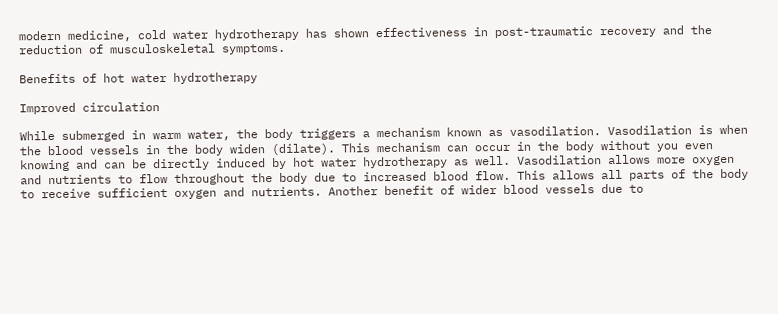modern medicine, cold water hydrotherapy has shown effectiveness in post-traumatic recovery and the reduction of musculoskeletal symptoms.

Benefits of hot water hydrotherapy

Improved circulation

While submerged in warm water, the body triggers a mechanism known as vasodilation. Vasodilation is when the blood vessels in the body widen (dilate). This mechanism can occur in the body without you even knowing and can be directly induced by hot water hydrotherapy as well. Vasodilation allows more oxygen and nutrients to flow throughout the body due to increased blood flow. This allows all parts of the body to receive sufficient oxygen and nutrients. Another benefit of wider blood vessels due to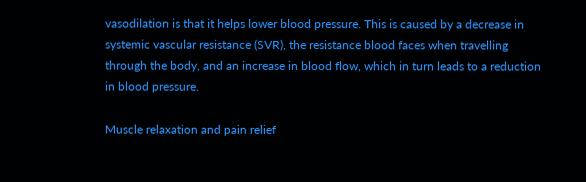vasodilation is that it helps lower blood pressure. This is caused by a decrease in systemic vascular resistance (SVR), the resistance blood faces when travelling through the body, and an increase in blood flow, which in turn leads to a reduction in blood pressure.

Muscle relaxation and pain relief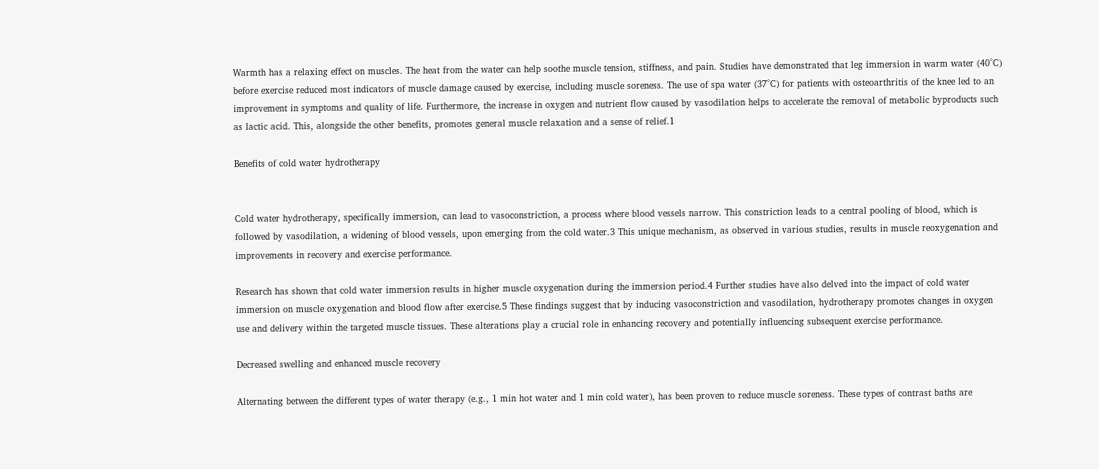Warmth has a relaxing effect on muscles. The heat from the water can help soothe muscle tension, stiffness, and pain. Studies have demonstrated that leg immersion in warm water (40°C) before exercise reduced most indicators of muscle damage caused by exercise, including muscle soreness. The use of spa water (37°C) for patients with osteoarthritis of the knee led to an improvement in symptoms and quality of life. Furthermore, the increase in oxygen and nutrient flow caused by vasodilation helps to accelerate the removal of metabolic byproducts such as lactic acid. This, alongside the other benefits, promotes general muscle relaxation and a sense of relief.1

Benefits of cold water hydrotherapy


Cold water hydrotherapy, specifically immersion, can lead to vasoconstriction, a process where blood vessels narrow. This constriction leads to a central pooling of blood, which is followed by vasodilation, a widening of blood vessels, upon emerging from the cold water.3 This unique mechanism, as observed in various studies, results in muscle reoxygenation and improvements in recovery and exercise performance.

Research has shown that cold water immersion results in higher muscle oxygenation during the immersion period.4 Further studies have also delved into the impact of cold water immersion on muscle oxygenation and blood flow after exercise.5 These findings suggest that by inducing vasoconstriction and vasodilation, hydrotherapy promotes changes in oxygen use and delivery within the targeted muscle tissues. These alterations play a crucial role in enhancing recovery and potentially influencing subsequent exercise performance.

Decreased swelling and enhanced muscle recovery

Alternating between the different types of water therapy (e.g., 1 min hot water and 1 min cold water), has been proven to reduce muscle soreness. These types of contrast baths are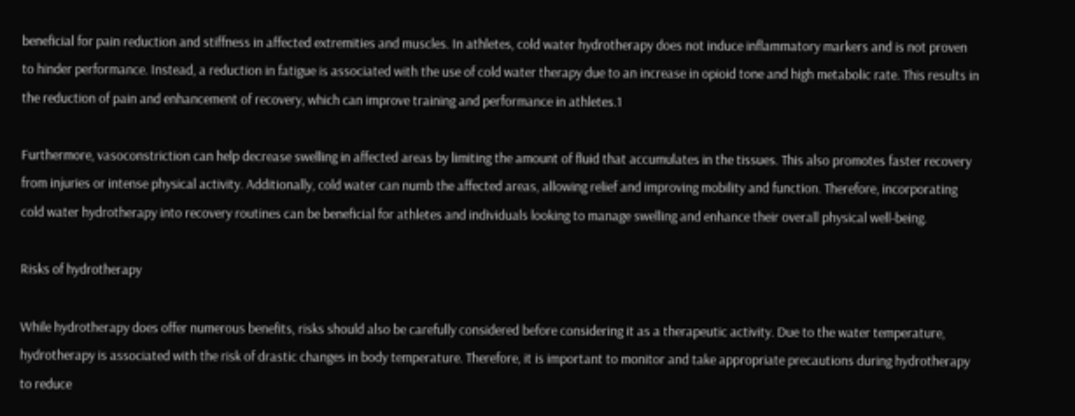beneficial for pain reduction and stiffness in affected extremities and muscles. In athletes, cold water hydrotherapy does not induce inflammatory markers and is not proven to hinder performance. Instead, a reduction in fatigue is associated with the use of cold water therapy due to an increase in opioid tone and high metabolic rate. This results in the reduction of pain and enhancement of recovery, which can improve training and performance in athletes.1

Furthermore, vasoconstriction can help decrease swelling in affected areas by limiting the amount of fluid that accumulates in the tissues. This also promotes faster recovery from injuries or intense physical activity. Additionally, cold water can numb the affected areas, allowing relief and improving mobility and function. Therefore, incorporating cold water hydrotherapy into recovery routines can be beneficial for athletes and individuals looking to manage swelling and enhance their overall physical well-being.

Risks of hydrotherapy

While hydrotherapy does offer numerous benefits, risks should also be carefully considered before considering it as a therapeutic activity. Due to the water temperature, hydrotherapy is associated with the risk of drastic changes in body temperature. Therefore, it is important to monitor and take appropriate precautions during hydrotherapy to reduce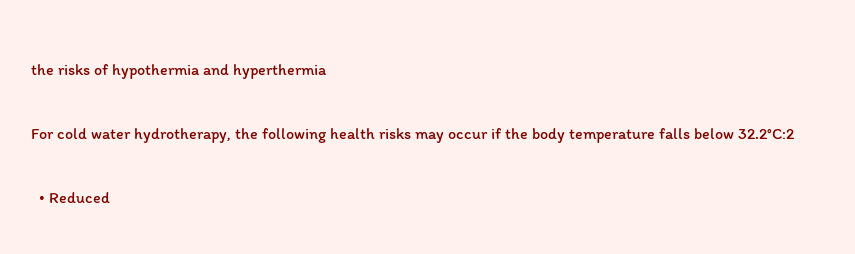the risks of hypothermia and hyperthermia

For cold water hydrotherapy, the following health risks may occur if the body temperature falls below 32.2°C:2

  • Reduced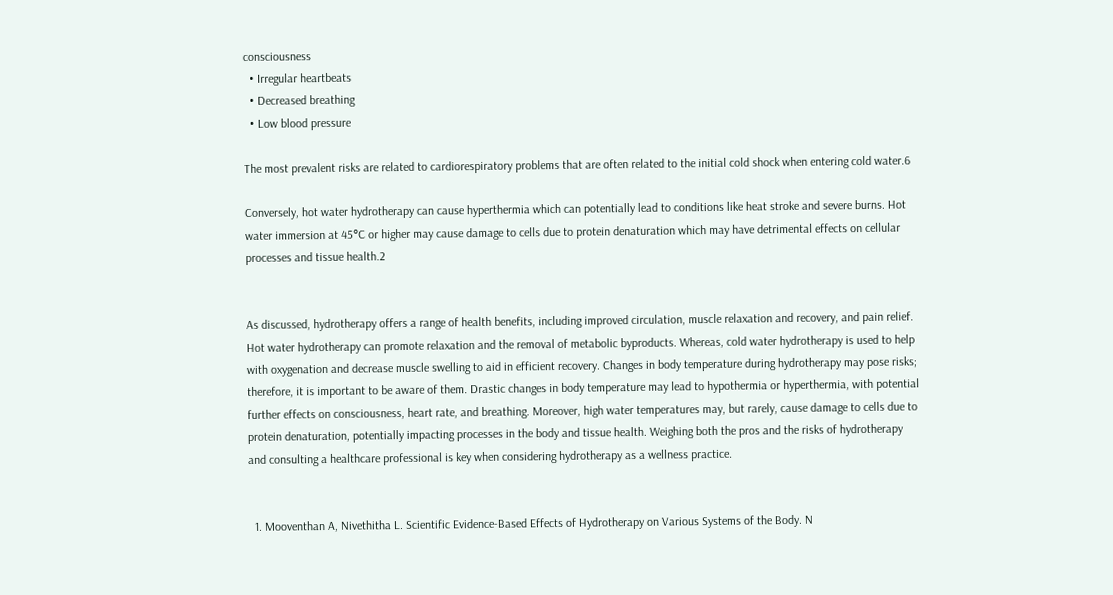consciousness
  • Irregular heartbeats
  • Decreased breathing
  • Low blood pressure

The most prevalent risks are related to cardiorespiratory problems that are often related to the initial cold shock when entering cold water.6

Conversely, hot water hydrotherapy can cause hyperthermia which can potentially lead to conditions like heat stroke and severe burns. Hot water immersion at 45°C or higher may cause damage to cells due to protein denaturation which may have detrimental effects on cellular processes and tissue health.2


As discussed, hydrotherapy offers a range of health benefits, including improved circulation, muscle relaxation and recovery, and pain relief. Hot water hydrotherapy can promote relaxation and the removal of metabolic byproducts. Whereas, cold water hydrotherapy is used to help with oxygenation and decrease muscle swelling to aid in efficient recovery. Changes in body temperature during hydrotherapy may pose risks; therefore, it is important to be aware of them. Drastic changes in body temperature may lead to hypothermia or hyperthermia, with potential further effects on consciousness, heart rate, and breathing. Moreover, high water temperatures may, but rarely, cause damage to cells due to protein denaturation, potentially impacting processes in the body and tissue health. Weighing both the pros and the risks of hydrotherapy and consulting a healthcare professional is key when considering hydrotherapy as a wellness practice.


  1. Mooventhan A, Nivethitha L. Scientific Evidence-Based Effects of Hydrotherapy on Various Systems of the Body. N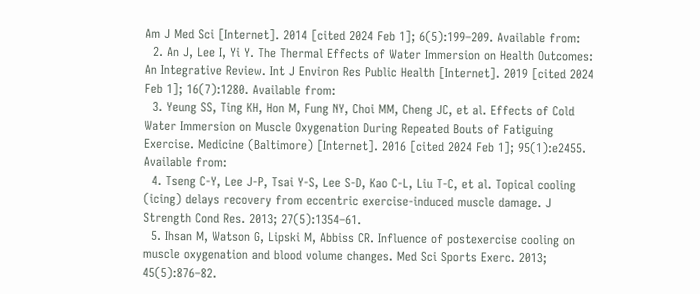Am J Med Sci [Internet]. 2014 [cited 2024 Feb 1]; 6(5):199–209. Available from:
  2. An J, Lee I, Yi Y. The Thermal Effects of Water Immersion on Health Outcomes: An Integrative Review. Int J Environ Res Public Health [Internet]. 2019 [cited 2024 Feb 1]; 16(7):1280. Available from:
  3. Yeung SS, Ting KH, Hon M, Fung NY, Choi MM, Cheng JC, et al. Effects of Cold Water Immersion on Muscle Oxygenation During Repeated Bouts of Fatiguing Exercise. Medicine (Baltimore) [Internet]. 2016 [cited 2024 Feb 1]; 95(1):e2455. Available from:
  4. Tseng C-Y, Lee J-P, Tsai Y-S, Lee S-D, Kao C-L, Liu T-C, et al. Topical cooling (icing) delays recovery from eccentric exercise-induced muscle damage. J Strength Cond Res. 2013; 27(5):1354–61.
  5. Ihsan M, Watson G, Lipski M, Abbiss CR. Influence of postexercise cooling on muscle oxygenation and blood volume changes. Med Sci Sports Exerc. 2013; 45(5):876–82.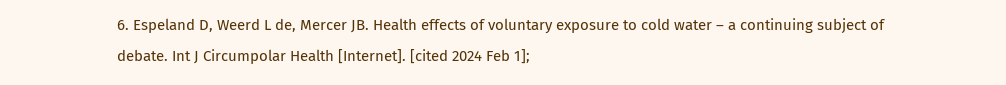6. Espeland D, Weerd L de, Mercer JB. Health effects of voluntary exposure to cold water – a continuing subject of debate. Int J Circumpolar Health [Internet]. [cited 2024 Feb 1];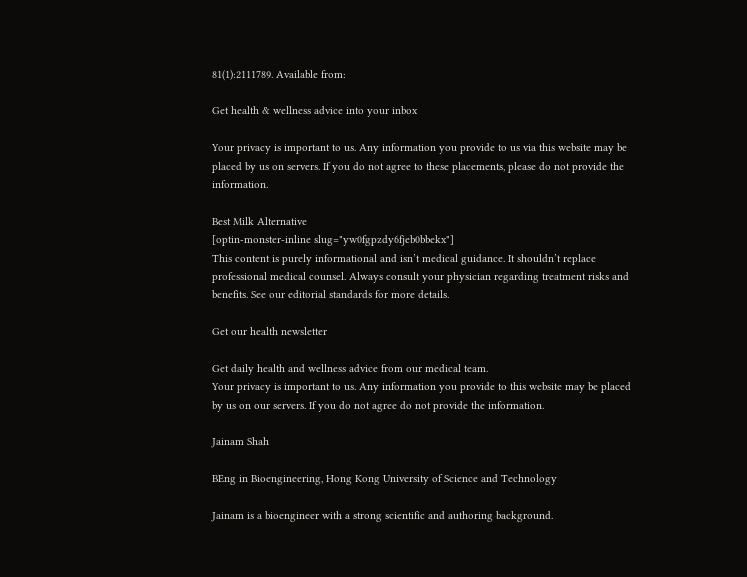81(1):2111789. Available from:

Get health & wellness advice into your inbox

Your privacy is important to us. Any information you provide to us via this website may be placed by us on servers. If you do not agree to these placements, please do not provide the information.

Best Milk Alternative
[optin-monster-inline slug="yw0fgpzdy6fjeb0bbekx"]
This content is purely informational and isn’t medical guidance. It shouldn’t replace professional medical counsel. Always consult your physician regarding treatment risks and benefits. See our editorial standards for more details.

Get our health newsletter

Get daily health and wellness advice from our medical team.
Your privacy is important to us. Any information you provide to this website may be placed by us on our servers. If you do not agree do not provide the information.

Jainam Shah

BEng in Bioengineering, Hong Kong University of Science and Technology

Jainam is a bioengineer with a strong scientific and authoring background.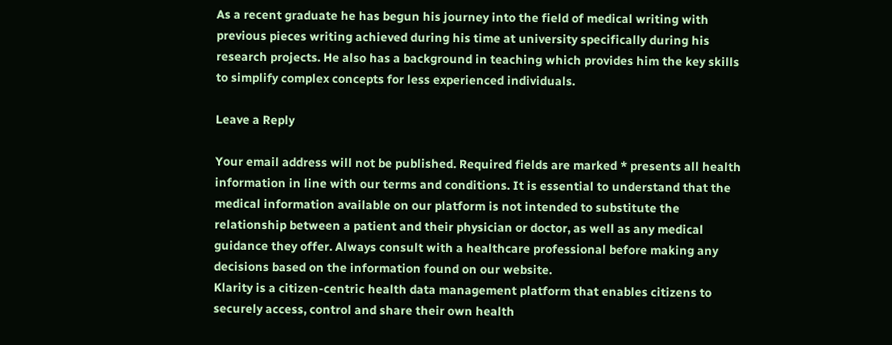As a recent graduate he has begun his journey into the field of medical writing with previous pieces writing achieved during his time at university specifically during his research projects. He also has a background in teaching which provides him the key skills to simplify complex concepts for less experienced individuals.

Leave a Reply

Your email address will not be published. Required fields are marked * presents all health information in line with our terms and conditions. It is essential to understand that the medical information available on our platform is not intended to substitute the relationship between a patient and their physician or doctor, as well as any medical guidance they offer. Always consult with a healthcare professional before making any decisions based on the information found on our website.
Klarity is a citizen-centric health data management platform that enables citizens to securely access, control and share their own health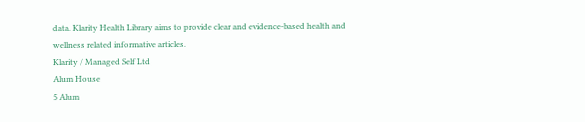data. Klarity Health Library aims to provide clear and evidence-based health and wellness related informative articles.
Klarity / Managed Self Ltd
Alum House
5 Alum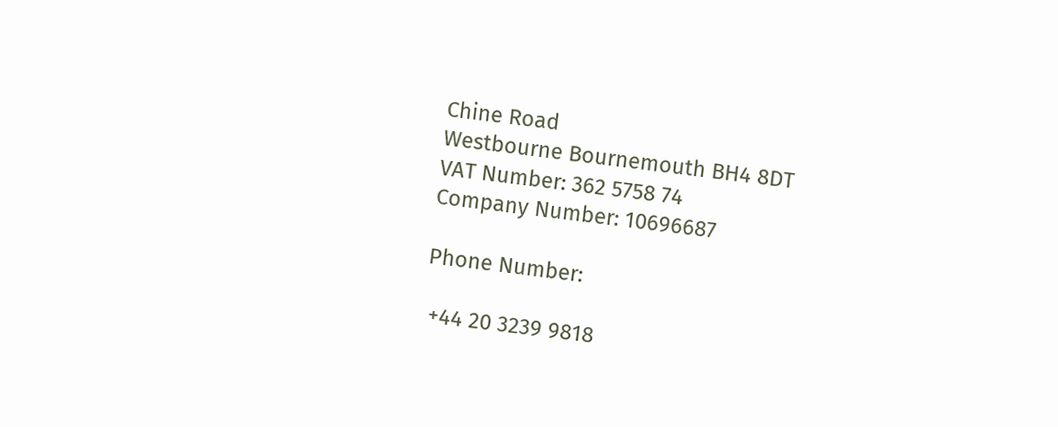Chine Road
Westbourne Bournemouth BH4 8DT
VAT Number: 362 5758 74
Company Number: 10696687

Phone Number:

 +44 20 3239 9818